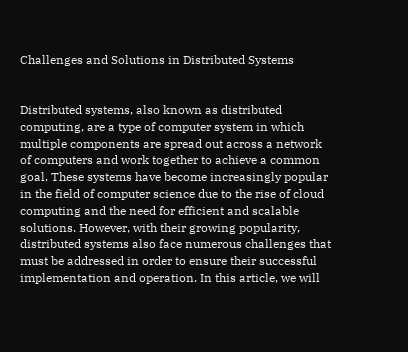Challenges and Solutions in Distributed Systems


Distributed systems, also known as distributed computing, are a type of computer system in which multiple components are spread out across a network of computers and work together to achieve a common goal. These systems have become increasingly popular in the field of computer science due to the rise of cloud computing and the need for efficient and scalable solutions. However, with their growing popularity, distributed systems also face numerous challenges that must be addressed in order to ensure their successful implementation and operation. In this article, we will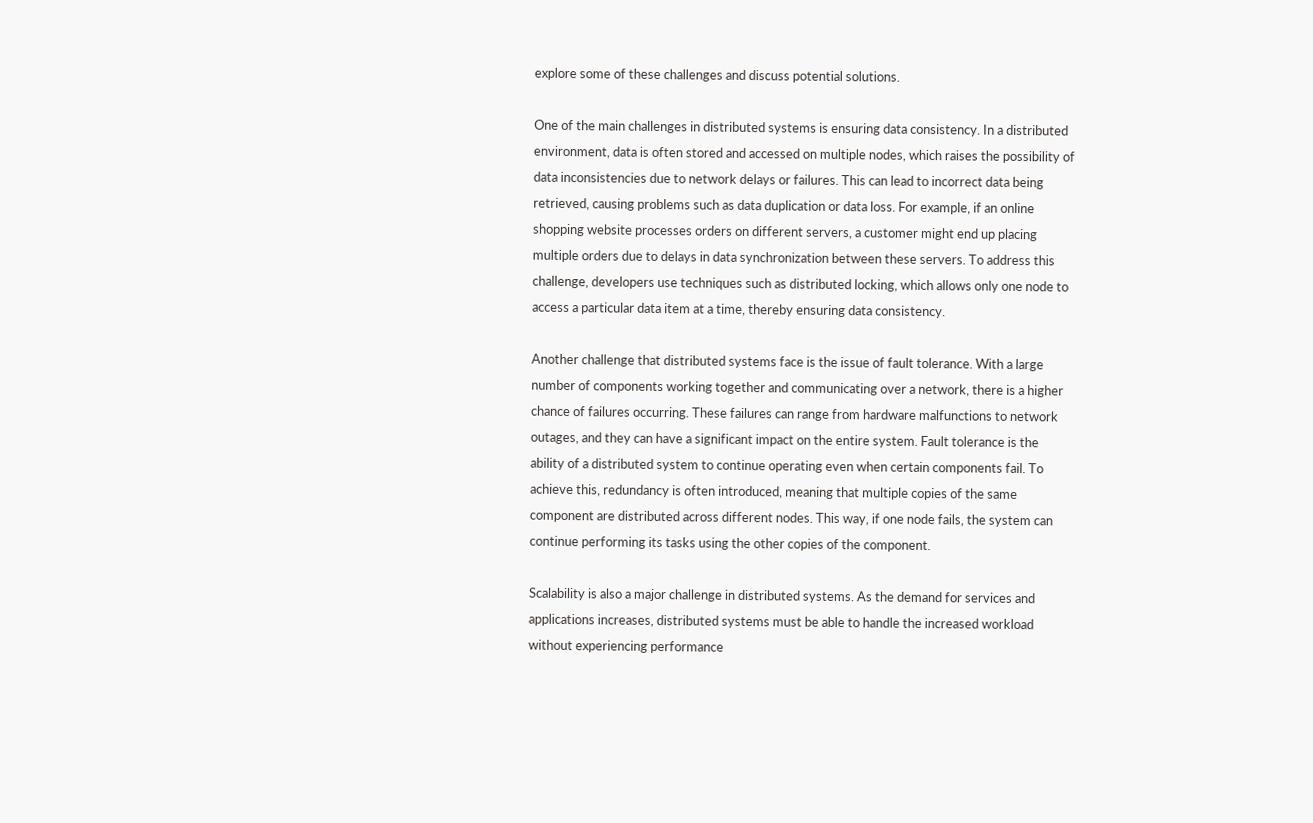explore some of these challenges and discuss potential solutions.

One of the main challenges in distributed systems is ensuring data consistency. In a distributed environment, data is often stored and accessed on multiple nodes, which raises the possibility of data inconsistencies due to network delays or failures. This can lead to incorrect data being retrieved, causing problems such as data duplication or data loss. For example, if an online shopping website processes orders on different servers, a customer might end up placing multiple orders due to delays in data synchronization between these servers. To address this challenge, developers use techniques such as distributed locking, which allows only one node to access a particular data item at a time, thereby ensuring data consistency.

Another challenge that distributed systems face is the issue of fault tolerance. With a large number of components working together and communicating over a network, there is a higher chance of failures occurring. These failures can range from hardware malfunctions to network outages, and they can have a significant impact on the entire system. Fault tolerance is the ability of a distributed system to continue operating even when certain components fail. To achieve this, redundancy is often introduced, meaning that multiple copies of the same component are distributed across different nodes. This way, if one node fails, the system can continue performing its tasks using the other copies of the component.

Scalability is also a major challenge in distributed systems. As the demand for services and applications increases, distributed systems must be able to handle the increased workload without experiencing performance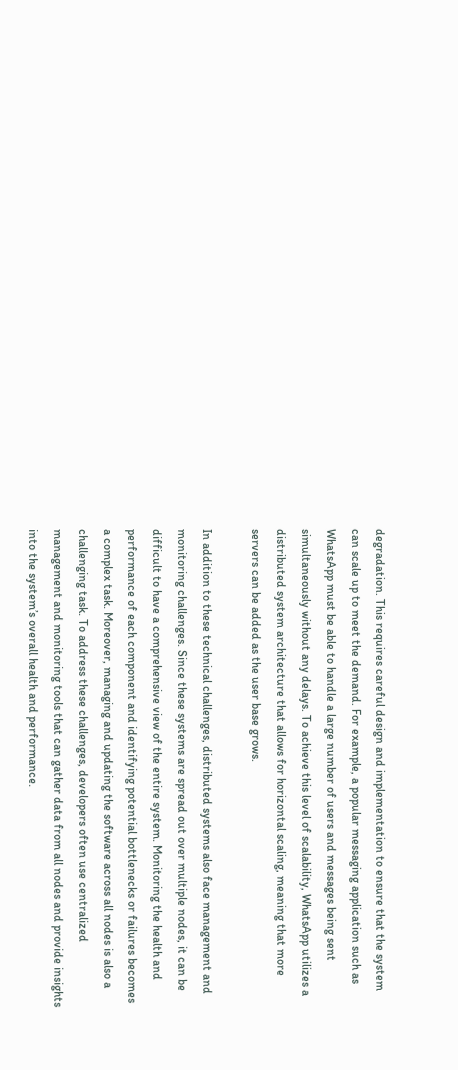degradation. This requires careful design and implementation to ensure that the system can scale up to meet the demand. For example, a popular messaging application such as WhatsApp must be able to handle a large number of users and messages being sent simultaneously without any delays. To achieve this level of scalability, WhatsApp utilizes a distributed system architecture that allows for horizontal scaling, meaning that more servers can be added as the user base grows.

In addition to these technical challenges, distributed systems also face management and monitoring challenges. Since these systems are spread out over multiple nodes, it can be difficult to have a comprehensive view of the entire system. Monitoring the health and performance of each component and identifying potential bottlenecks or failures becomes a complex task. Moreover, managing and updating the software across all nodes is also a challenging task. To address these challenges, developers often use centralized management and monitoring tools that can gather data from all nodes and provide insights into the system’s overall health and performance.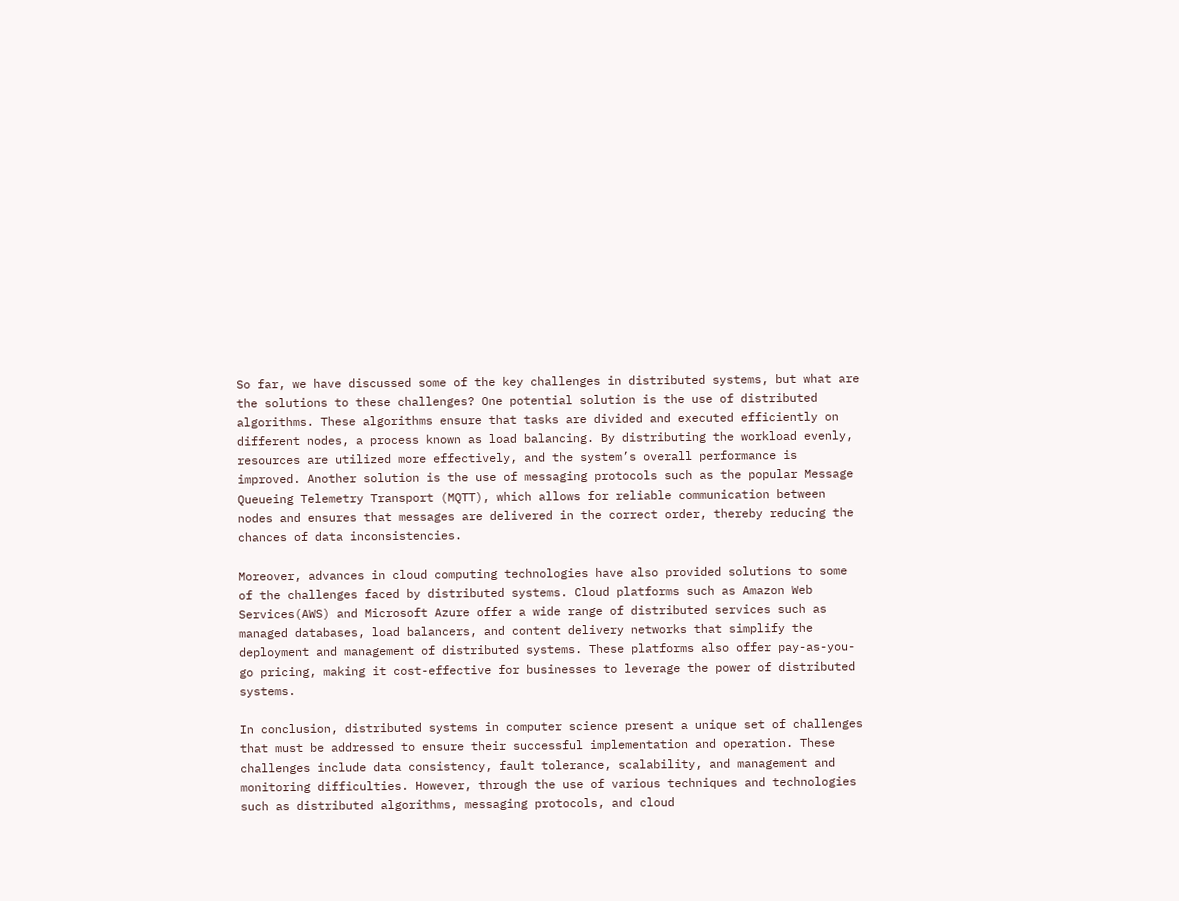So far, we have discussed some of the key challenges in distributed systems, but what are the solutions to these challenges? One potential solution is the use of distributed algorithms. These algorithms ensure that tasks are divided and executed efficiently on different nodes, a process known as load balancing. By distributing the workload evenly, resources are utilized more effectively, and the system’s overall performance is improved. Another solution is the use of messaging protocols such as the popular Message Queueing Telemetry Transport (MQTT), which allows for reliable communication between nodes and ensures that messages are delivered in the correct order, thereby reducing the chances of data inconsistencies.

Moreover, advances in cloud computing technologies have also provided solutions to some of the challenges faced by distributed systems. Cloud platforms such as Amazon Web Services(AWS) and Microsoft Azure offer a wide range of distributed services such as managed databases, load balancers, and content delivery networks that simplify the deployment and management of distributed systems. These platforms also offer pay-as-you-go pricing, making it cost-effective for businesses to leverage the power of distributed systems.

In conclusion, distributed systems in computer science present a unique set of challenges that must be addressed to ensure their successful implementation and operation. These challenges include data consistency, fault tolerance, scalability, and management and monitoring difficulties. However, through the use of various techniques and technologies such as distributed algorithms, messaging protocols, and cloud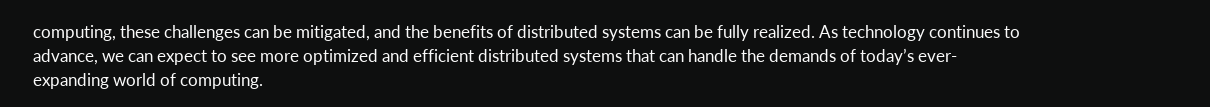computing, these challenges can be mitigated, and the benefits of distributed systems can be fully realized. As technology continues to advance, we can expect to see more optimized and efficient distributed systems that can handle the demands of today’s ever-expanding world of computing.